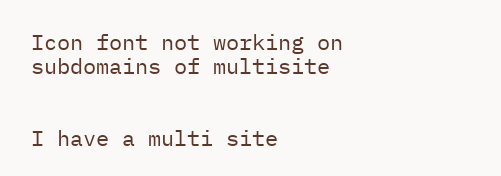Icon font not working on subdomains of multisite


I have a multi site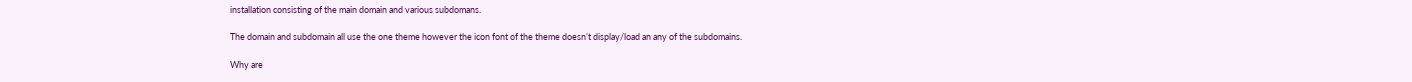installation consisting of the main domain and various subdomans.

The domain and subdomain all use the one theme however the icon font of the theme doesn’t display/load an any of the subdomains.

Why are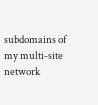subdomains of my multi-site network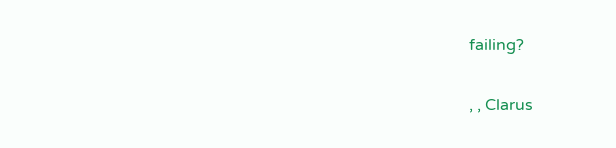failing?

, , Clarus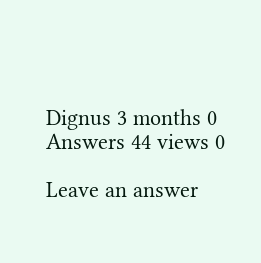Dignus 3 months 0 Answers 44 views 0

Leave an answer